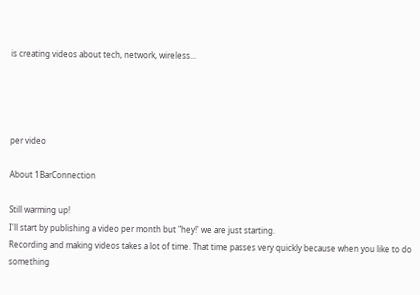is creating videos about tech, network, wireless...




per video

About 1BarConnection

Still warming up!
I'll start by publishing a video per month but "hey!' we are just starting.
Recording and making videos takes a lot of time. That time passes very quickly because when you like to do something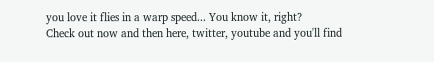you love it flies in a warp speed... You know it, right?
Check out now and then here, twitter, youtube and you'll find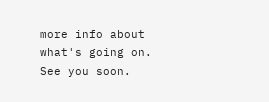more info about what's going on.
See you soon.